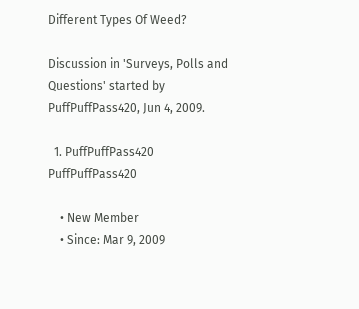Different Types Of Weed?

Discussion in 'Surveys, Polls and Questions' started by PuffPuffPass420, Jun 4, 2009.

  1. PuffPuffPass420 PuffPuffPass420

    • New Member
    • Since: Mar 9, 2009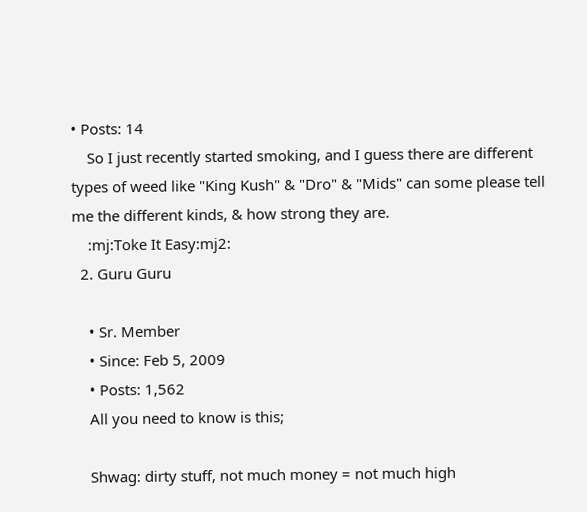• Posts: 14
    So I just recently started smoking, and I guess there are different types of weed like "King Kush" & "Dro" & "Mids" can some please tell me the different kinds, & how strong they are.
    :mj:Toke It Easy:mj2:
  2. Guru Guru

    • Sr. Member
    • Since: Feb 5, 2009
    • Posts: 1,562
    All you need to know is this;

    Shwag: dirty stuff, not much money = not much high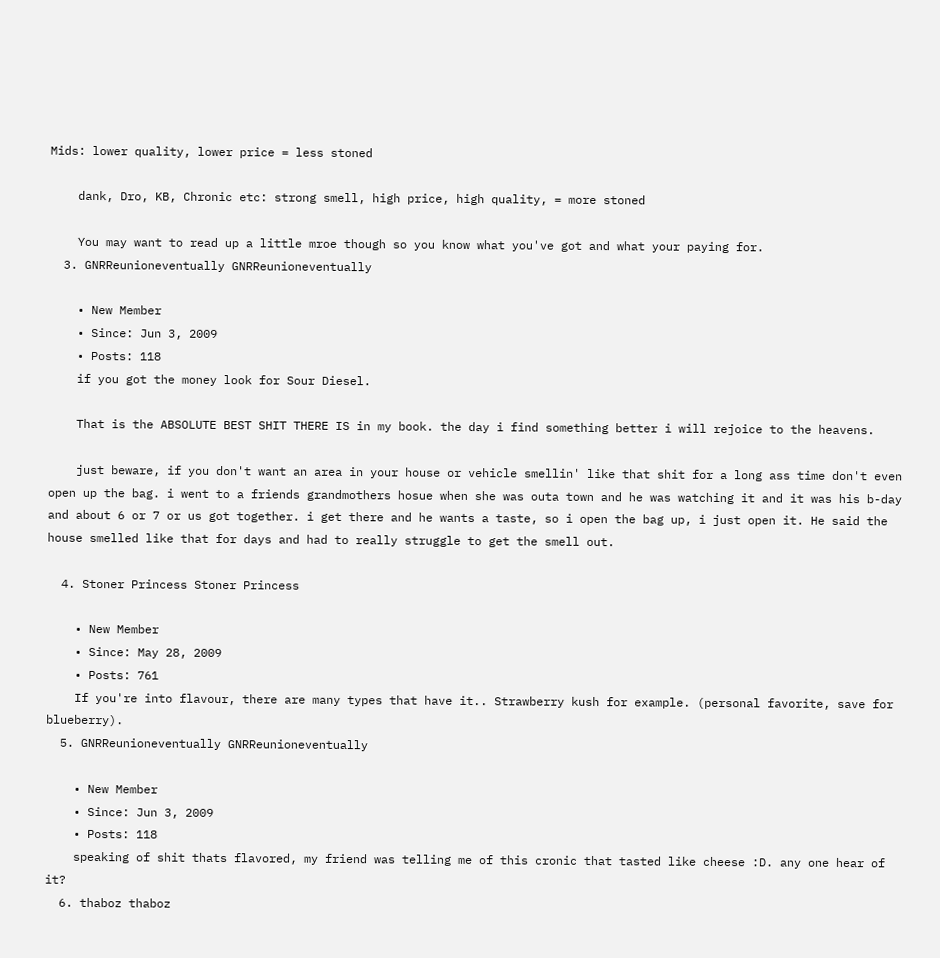Mids: lower quality, lower price = less stoned

    dank, Dro, KB, Chronic etc: strong smell, high price, high quality, = more stoned

    You may want to read up a little mroe though so you know what you've got and what your paying for.
  3. GNRReunioneventually GNRReunioneventually

    • New Member
    • Since: Jun 3, 2009
    • Posts: 118
    if you got the money look for Sour Diesel.

    That is the ABSOLUTE BEST SHIT THERE IS in my book. the day i find something better i will rejoice to the heavens.

    just beware, if you don't want an area in your house or vehicle smellin' like that shit for a long ass time don't even open up the bag. i went to a friends grandmothers hosue when she was outa town and he was watching it and it was his b-day and about 6 or 7 or us got together. i get there and he wants a taste, so i open the bag up, i just open it. He said the house smelled like that for days and had to really struggle to get the smell out.

  4. Stoner Princess Stoner Princess

    • New Member
    • Since: May 28, 2009
    • Posts: 761
    If you're into flavour, there are many types that have it.. Strawberry kush for example. (personal favorite, save for blueberry).
  5. GNRReunioneventually GNRReunioneventually

    • New Member
    • Since: Jun 3, 2009
    • Posts: 118
    speaking of shit thats flavored, my friend was telling me of this cronic that tasted like cheese :D. any one hear of it?
  6. thaboz thaboz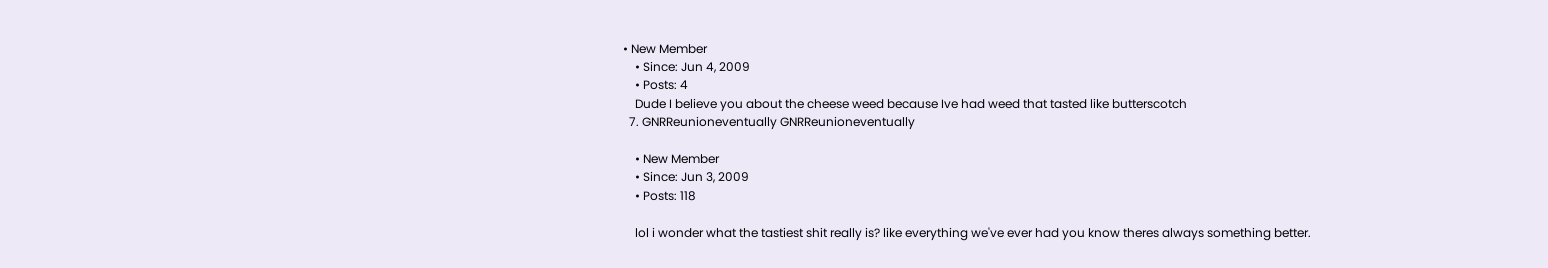• New Member
    • Since: Jun 4, 2009
    • Posts: 4
    Dude I believe you about the cheese weed because Ive had weed that tasted like butterscotch
  7. GNRReunioneventually GNRReunioneventually

    • New Member
    • Since: Jun 3, 2009
    • Posts: 118

    lol i wonder what the tastiest shit really is? like everything we've ever had you know theres always something better.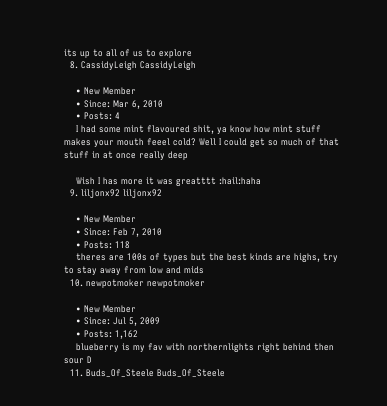its up to all of us to explore
  8. CassidyLeigh CassidyLeigh

    • New Member
    • Since: Mar 6, 2010
    • Posts: 4
    I had some mint flavoured shit, ya know how mint stuff makes your mouth feeel cold? Well I could get so much of that stuff in at once really deep

    Wish I has more it was greatttt :hail:haha
  9. liljonx92 liljonx92

    • New Member
    • Since: Feb 7, 2010
    • Posts: 118
    theres are 100s of types but the best kinds are highs, try to stay away from low and mids
  10. newpotmoker newpotmoker

    • New Member
    • Since: Jul 5, 2009
    • Posts: 1,162
    blueberry is my fav with northernlights right behind then sour D
  11. Buds_Of_Steele Buds_Of_Steele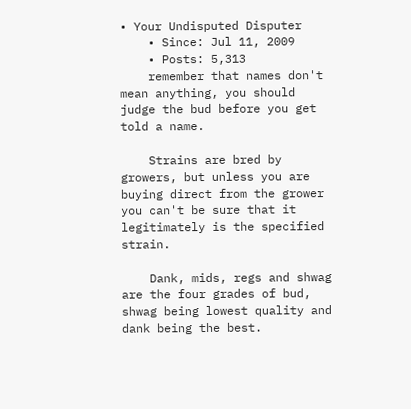• Your Undisputed Disputer
    • Since: Jul 11, 2009
    • Posts: 5,313
    remember that names don't mean anything, you should judge the bud before you get told a name.

    Strains are bred by growers, but unless you are buying direct from the grower you can't be sure that it legitimately is the specified strain.

    Dank, mids, regs and shwag are the four grades of bud, shwag being lowest quality and dank being the best.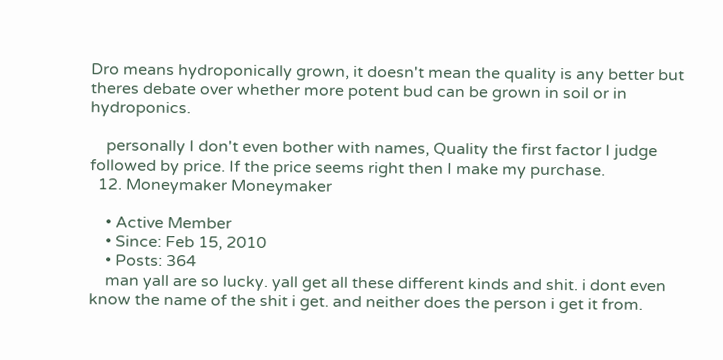Dro means hydroponically grown, it doesn't mean the quality is any better but theres debate over whether more potent bud can be grown in soil or in hydroponics.

    personally I don't even bother with names, Quality the first factor I judge followed by price. If the price seems right then I make my purchase.
  12. Moneymaker Moneymaker

    • Active Member
    • Since: Feb 15, 2010
    • Posts: 364
    man yall are so lucky. yall get all these different kinds and shit. i dont even know the name of the shit i get. and neither does the person i get it from.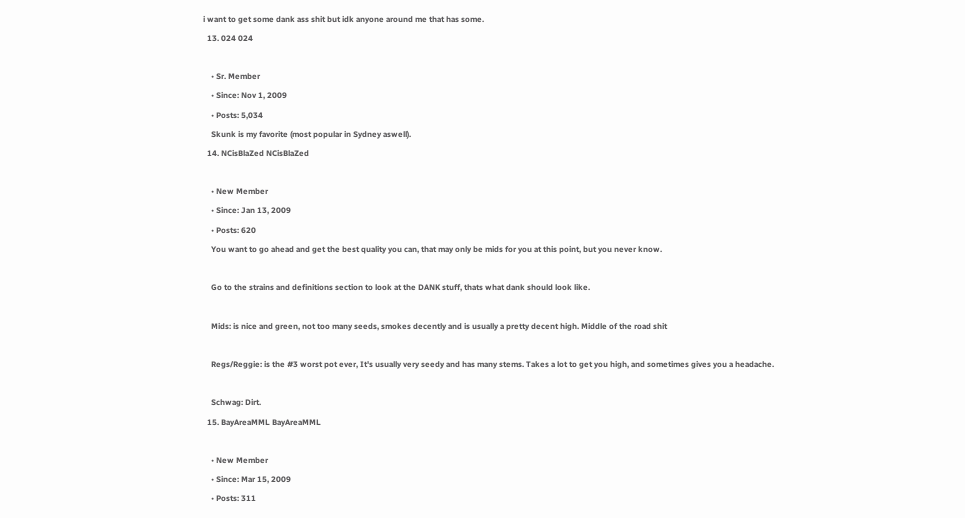i want to get some dank ass shit but idk anyone around me that has some.
  13. 024 024

    • Sr. Member
    • Since: Nov 1, 2009
    • Posts: 5,034
    Skunk is my favorite (most popular in Sydney aswell).
  14. NCisBlaZed NCisBlaZed

    • New Member
    • Since: Jan 13, 2009
    • Posts: 620
    You want to go ahead and get the best quality you can, that may only be mids for you at this point, but you never know.

    Go to the strains and definitions section to look at the DANK stuff, thats what dank should look like.

    Mids: is nice and green, not too many seeds, smokes decently and is usually a pretty decent high. Middle of the road shit

    Regs/Reggie: is the #3 worst pot ever, It's usually very seedy and has many stems. Takes a lot to get you high, and sometimes gives you a headache.

    Schwag: Dirt.
  15. BayAreaMML BayAreaMML

    • New Member
    • Since: Mar 15, 2009
    • Posts: 311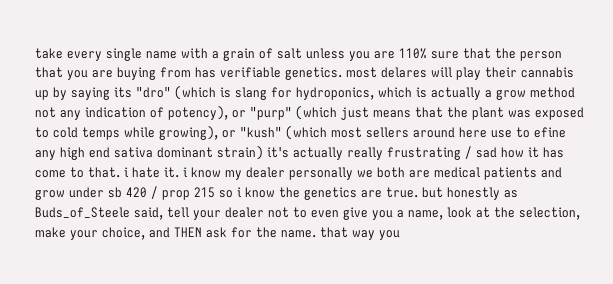take every single name with a grain of salt unless you are 110% sure that the person that you are buying from has verifiable genetics. most delares will play their cannabis up by saying its "dro" (which is slang for hydroponics, which is actually a grow method not any indication of potency), or "purp" (which just means that the plant was exposed to cold temps while growing), or "kush" (which most sellers around here use to efine any high end sativa dominant strain) it's actually really frustrating / sad how it has come to that. i hate it. i know my dealer personally we both are medical patients and grow under sb 420 / prop 215 so i know the genetics are true. but honestly as Buds_of_Steele said, tell your dealer not to even give you a name, look at the selection, make your choice, and THEN ask for the name. that way you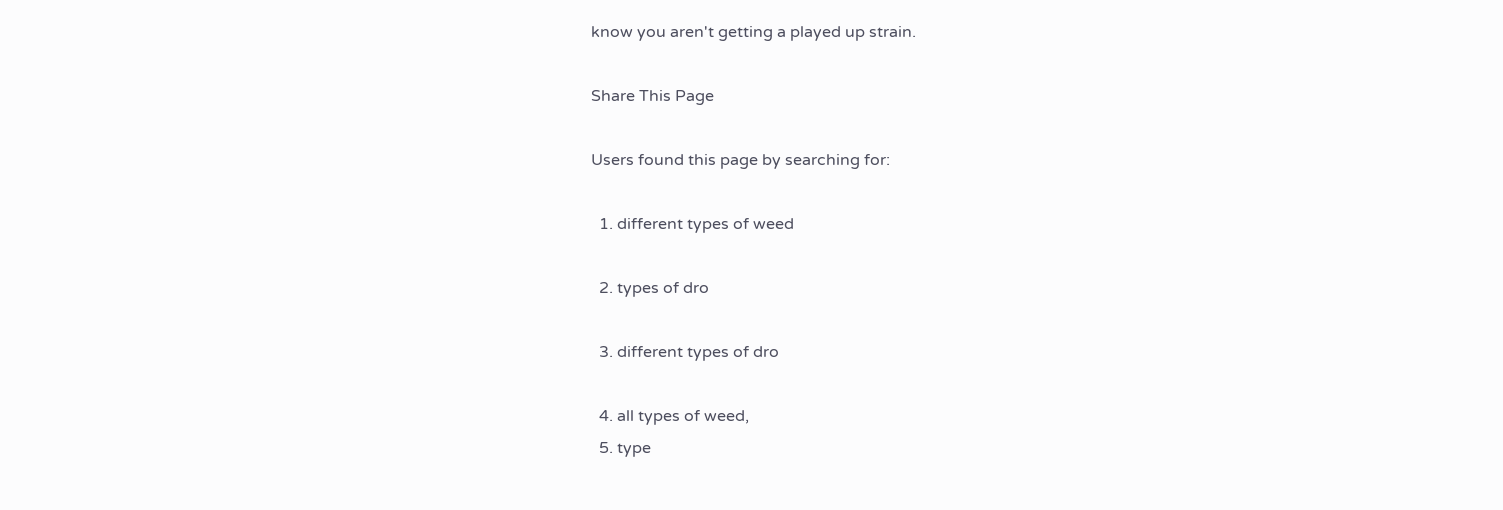know you aren't getting a played up strain.

Share This Page

Users found this page by searching for:

  1. different types of weed

  2. types of dro

  3. different types of dro

  4. all types of weed,
  5. type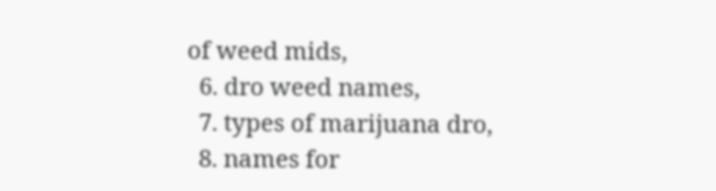of weed mids,
  6. dro weed names,
  7. types of marijuana dro,
  8. names for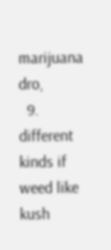marijuana dro,
  9. different kinds if weed like kush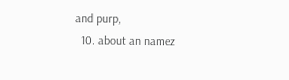and purp,
  10. about an namez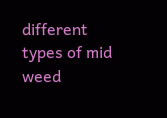different types of mid weed